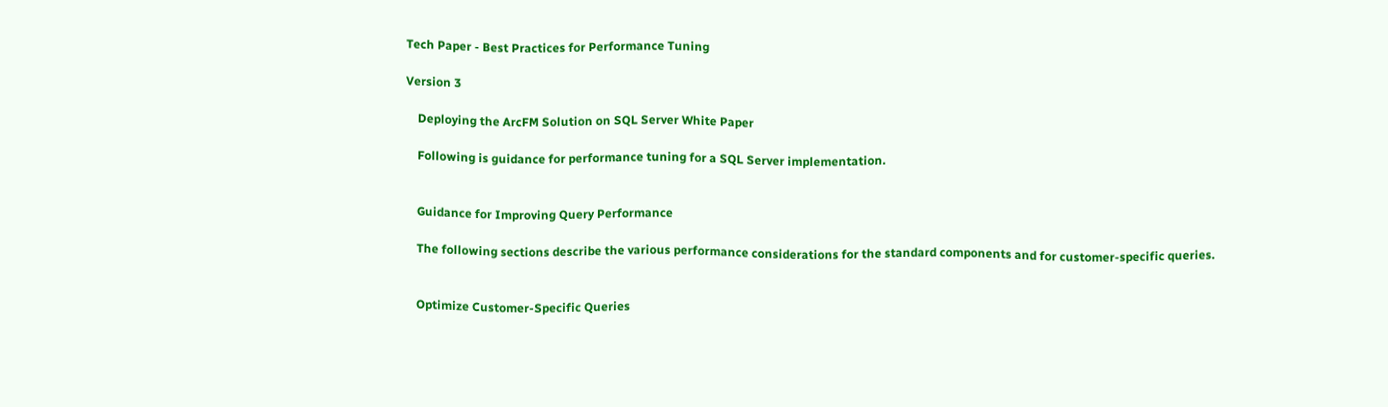Tech Paper - Best Practices for Performance Tuning

Version 3

    Deploying the ArcFM Solution on SQL Server White Paper

    Following is guidance for performance tuning for a SQL Server implementation.


    Guidance for Improving Query Performance

    The following sections describe the various performance considerations for the standard components and for customer-specific queries.


    Optimize Customer-Specific Queries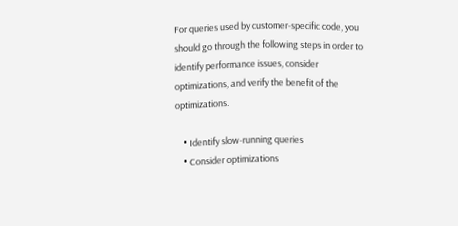For queries used by customer-specific code, you should go through the following steps in order to identify performance issues, consider optimizations, and verify the benefit of the optimizations.

    • Identify slow-running queries
    • Consider optimizations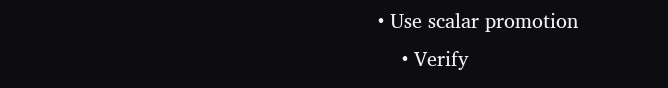• Use scalar promotion
    • Verify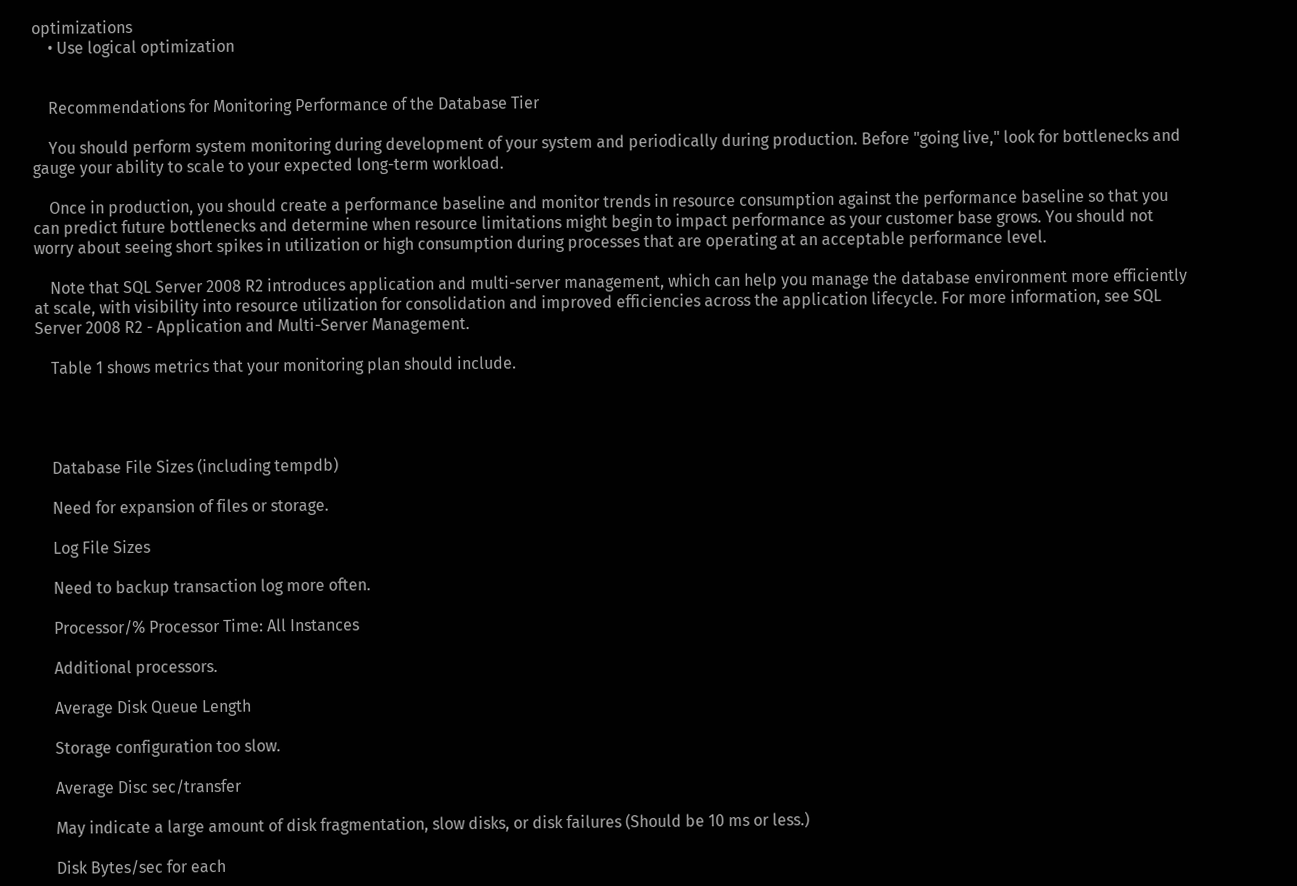optimizations
    • Use logical optimization


    Recommendations for Monitoring Performance of the Database Tier

    You should perform system monitoring during development of your system and periodically during production. Before "going live," look for bottlenecks and gauge your ability to scale to your expected long-term workload.

    Once in production, you should create a performance baseline and monitor trends in resource consumption against the performance baseline so that you can predict future bottlenecks and determine when resource limitations might begin to impact performance as your customer base grows. You should not worry about seeing short spikes in utilization or high consumption during processes that are operating at an acceptable performance level.

    Note that SQL Server 2008 R2 introduces application and multi-server management, which can help you manage the database environment more efficiently at scale, with visibility into resource utilization for consolidation and improved efficiencies across the application lifecycle. For more information, see SQL Server 2008 R2 - Application and Multi-Server Management.

    Table 1 shows metrics that your monitoring plan should include.




    Database File Sizes (including tempdb)

    Need for expansion of files or storage.

    Log File Sizes

    Need to backup transaction log more often.

    Processor/% Processor Time: All Instances

    Additional processors.

    Average Disk Queue Length

    Storage configuration too slow.

    Average Disc sec/transfer

    May indicate a large amount of disk fragmentation, slow disks, or disk failures (Should be 10 ms or less.)

    Disk Bytes/sec for each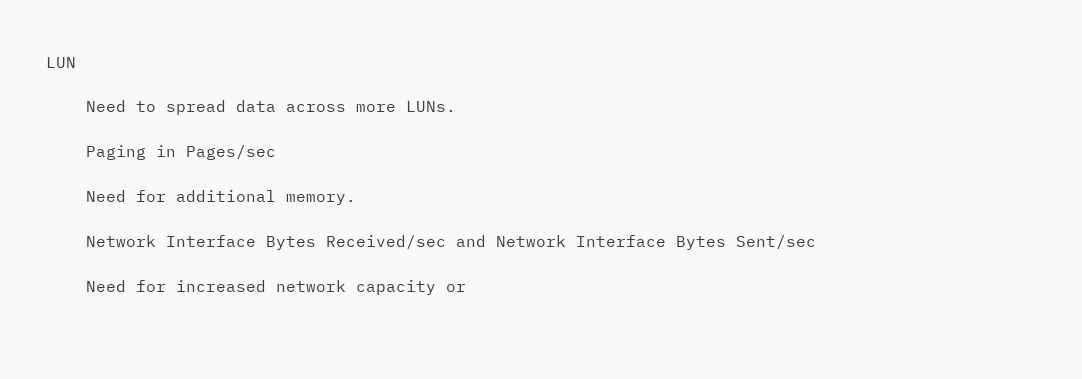LUN

    Need to spread data across more LUNs.

    Paging in Pages/sec

    Need for additional memory.

    Network Interface Bytes Received/sec and Network Interface Bytes Sent/sec

    Need for increased network capacity or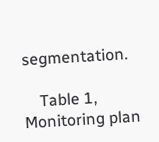segmentation.

    Table 1, Monitoring plan